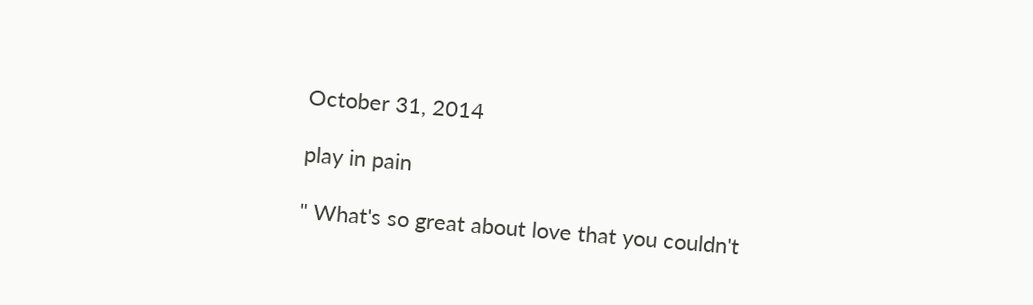October 31, 2014

play in pain

" What's so great about love that you couldn't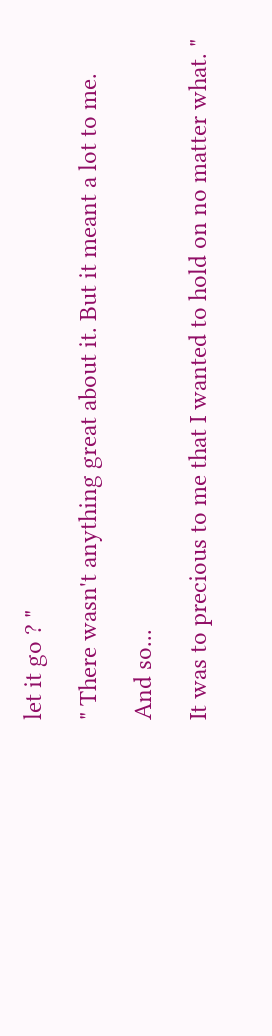let it go ? "

" There wasn't anything great about it. But it meant a lot to me.

And so...

It was to precious to me that I wanted to hold on no matter what. "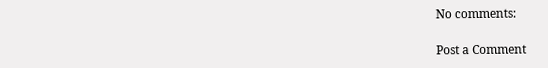No comments:

Post a Comment